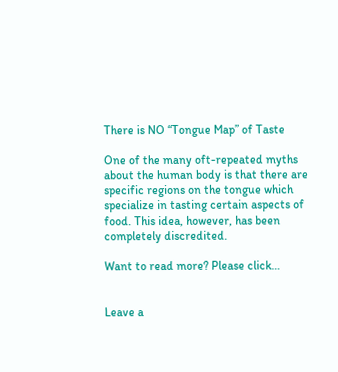There is NO “Tongue Map” of Taste

One of the many oft-repeated myths about the human body is that there are specific regions on the tongue which specialize in tasting certain aspects of food. This idea, however, has been completely discredited.

Want to read more? Please click…


Leave a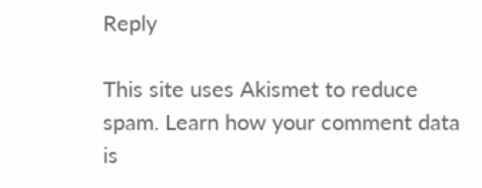Reply

This site uses Akismet to reduce spam. Learn how your comment data is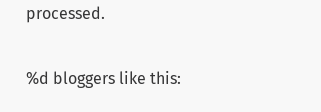processed.

%d bloggers like this: